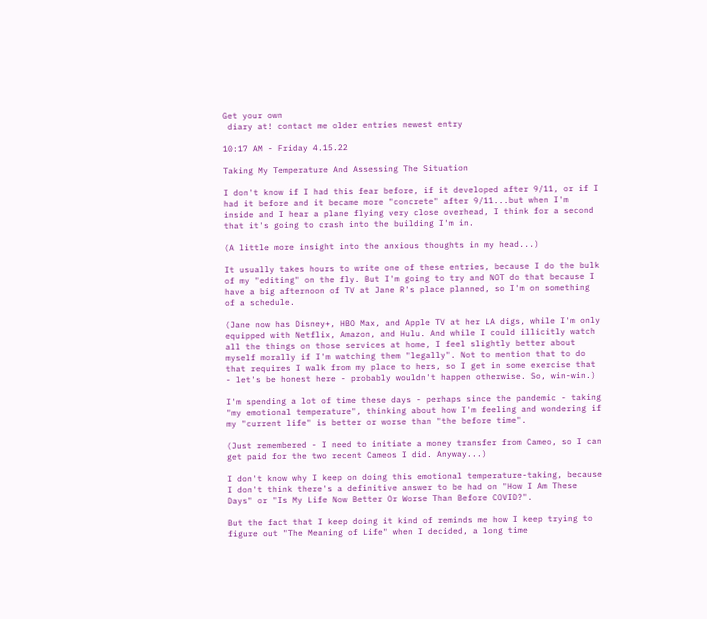Get your own
 diary at! contact me older entries newest entry

10:17 AM - Friday 4.15.22

Taking My Temperature And Assessing The Situation

I don't know if I had this fear before, if it developed after 9/11, or if I had it before and it became more "concrete" after 9/11...but when I'm inside and I hear a plane flying very close overhead, I think for a second that it's going to crash into the building I'm in.

(A little more insight into the anxious thoughts in my head...)

It usually takes hours to write one of these entries, because I do the bulk of my "editing" on the fly. But I'm going to try and NOT do that because I have a big afternoon of TV at Jane R's place planned, so I'm on something of a schedule.

(Jane now has Disney+, HBO Max, and Apple TV at her LA digs, while I'm only equipped with Netflix, Amazon, and Hulu. And while I could illicitly watch all the things on those services at home, I feel slightly better about myself morally if I'm watching them "legally". Not to mention that to do that requires I walk from my place to hers, so I get in some exercise that - let's be honest here - probably wouldn't happen otherwise. So, win-win.)

I'm spending a lot of time these days - perhaps since the pandemic - taking "my emotional temperature", thinking about how I'm feeling and wondering if my "current life" is better or worse than "the before time".

(Just remembered - I need to initiate a money transfer from Cameo, so I can get paid for the two recent Cameos I did. Anyway...)

I don't know why I keep on doing this emotional temperature-taking, because I don't think there's a definitive answer to be had on "How I Am These Days" or "Is My Life Now Better Or Worse Than Before COVID?".

But the fact that I keep doing it kind of reminds me how I keep trying to figure out "The Meaning of Life" when I decided, a long time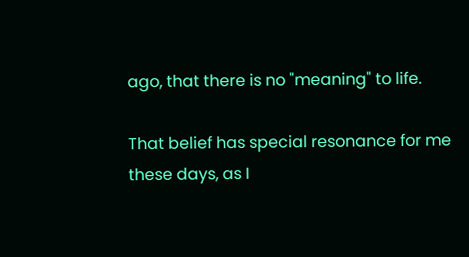ago, that there is no "meaning" to life.

That belief has special resonance for me these days, as I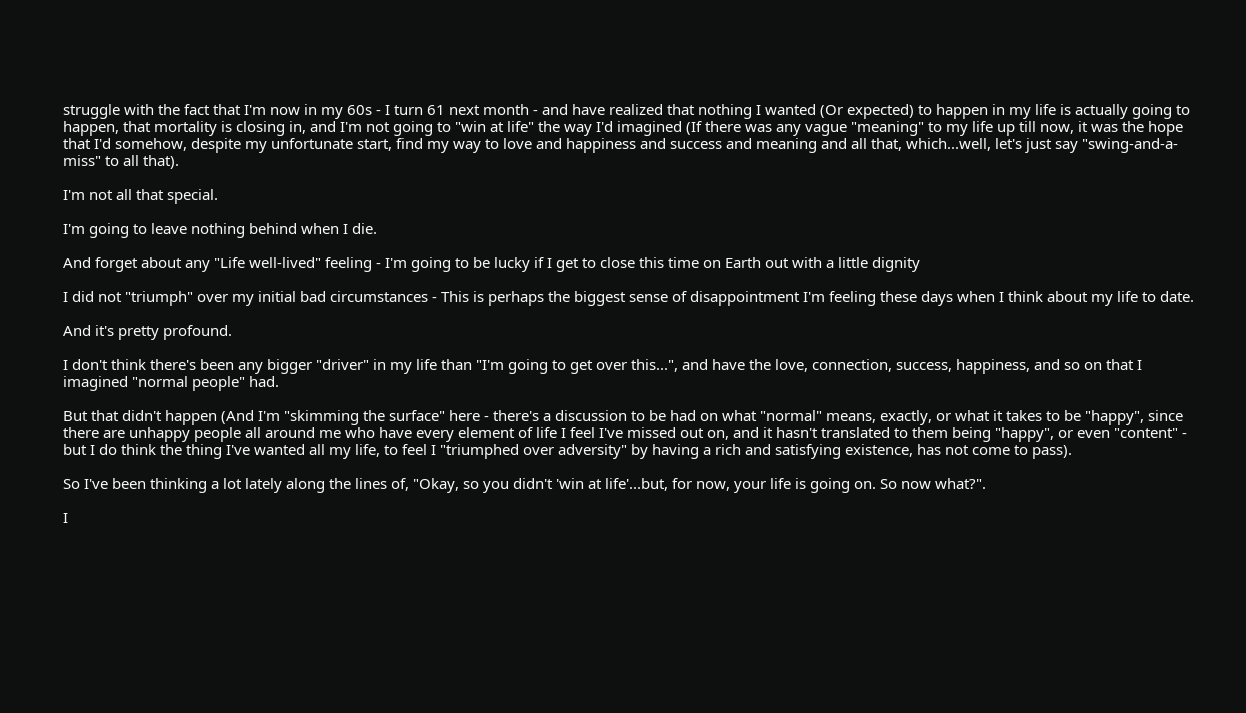struggle with the fact that I'm now in my 60s - I turn 61 next month - and have realized that nothing I wanted (Or expected) to happen in my life is actually going to happen, that mortality is closing in, and I'm not going to "win at life" the way I'd imagined (If there was any vague "meaning" to my life up till now, it was the hope that I'd somehow, despite my unfortunate start, find my way to love and happiness and success and meaning and all that, which...well, let's just say "swing-and-a-miss" to all that).

I'm not all that special.

I'm going to leave nothing behind when I die.

And forget about any "Life well-lived" feeling - I'm going to be lucky if I get to close this time on Earth out with a little dignity

I did not "triumph" over my initial bad circumstances - This is perhaps the biggest sense of disappointment I'm feeling these days when I think about my life to date.

And it's pretty profound.

I don't think there's been any bigger "driver" in my life than "I'm going to get over this...", and have the love, connection, success, happiness, and so on that I imagined "normal people" had.

But that didn't happen (And I'm "skimming the surface" here - there's a discussion to be had on what "normal" means, exactly, or what it takes to be "happy", since there are unhappy people all around me who have every element of life I feel I've missed out on, and it hasn't translated to them being "happy", or even "content" - but I do think the thing I've wanted all my life, to feel I "triumphed over adversity" by having a rich and satisfying existence, has not come to pass).

So I've been thinking a lot lately along the lines of, "Okay, so you didn't 'win at life'...but, for now, your life is going on. So now what?".

I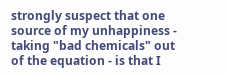strongly suspect that one source of my unhappiness - taking "bad chemicals" out of the equation - is that I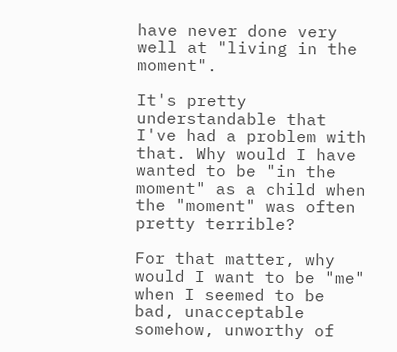have never done very well at "living in the moment".

It's pretty understandable that I've had a problem with that. Why would I have wanted to be "in the moment" as a child when the "moment" was often pretty terrible?

For that matter, why would I want to be "me" when I seemed to be bad, unacceptable somehow, unworthy of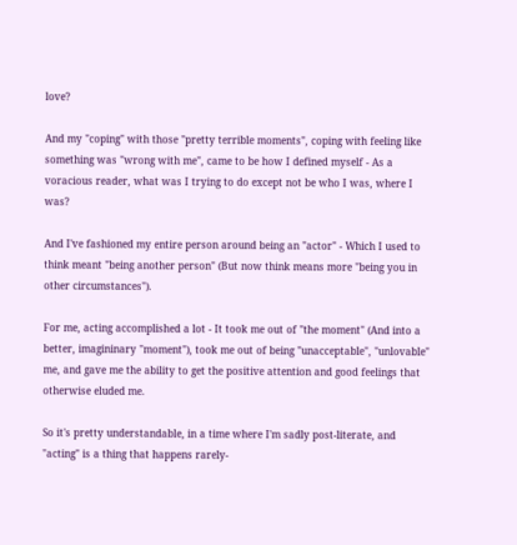love?

And my "coping" with those "pretty terrible moments", coping with feeling like something was "wrong with me", came to be how I defined myself - As a voracious reader, what was I trying to do except not be who I was, where I was?

And I've fashioned my entire person around being an "actor" - Which I used to think meant "being another person" (But now think means more "being you in other circumstances").

For me, acting accomplished a lot - It took me out of "the moment" (And into a better, imagininary "moment"), took me out of being "unacceptable", "unlovable" me, and gave me the ability to get the positive attention and good feelings that otherwise eluded me.

So it's pretty understandable, in a time where I'm sadly post-literate, and "acting" is a thing that happens rarely-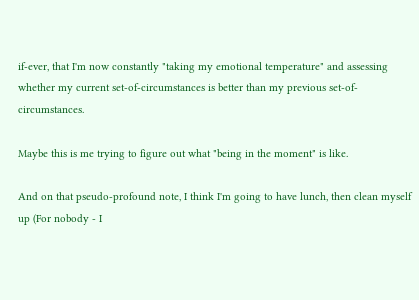if-ever, that I'm now constantly "taking my emotional temperature" and assessing whether my current set-of-circumstances is better than my previous set-of-circumstances.

Maybe this is me trying to figure out what "being in the moment" is like.

And on that pseudo-profound note, I think I'm going to have lunch, then clean myself up (For nobody - I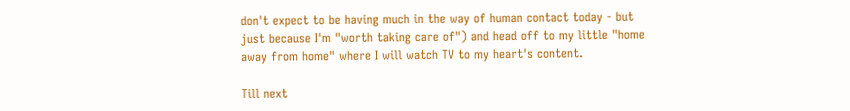don't expect to be having much in the way of human contact today - but just because I'm "worth taking care of") and head off to my little "home away from home" where I will watch TV to my heart's content.

Till next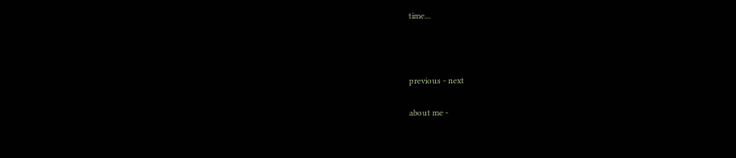time...



previous - next

about me -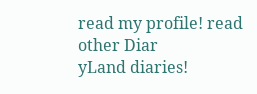read my profile! read other Diar
yLand diaries!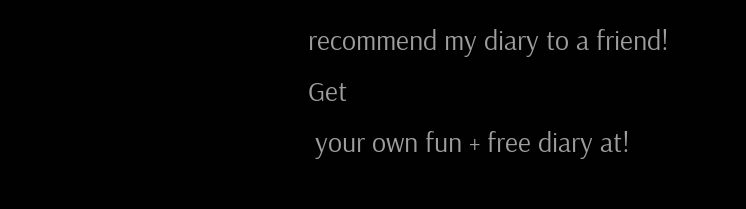recommend my diary to a friend! Get
 your own fun + free diary at!